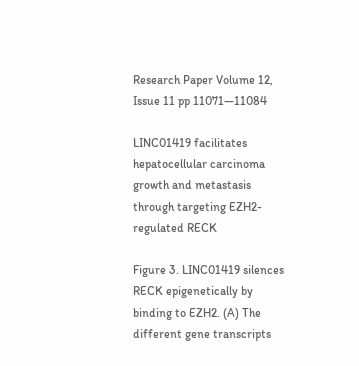Research Paper Volume 12, Issue 11 pp 11071—11084

LINC01419 facilitates hepatocellular carcinoma growth and metastasis through targeting EZH2-regulated RECK

Figure 3. LINC01419 silences RECK epigenetically by binding to EZH2. (A) The different gene transcripts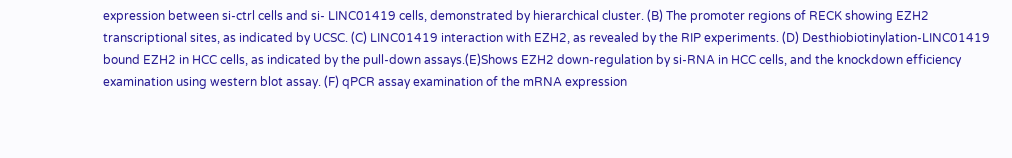expression between si-ctrl cells and si- LINC01419 cells, demonstrated by hierarchical cluster. (B) The promoter regions of RECK showing EZH2 transcriptional sites, as indicated by UCSC. (C) LINC01419 interaction with EZH2, as revealed by the RIP experiments. (D) Desthiobiotinylation-LINC01419 bound EZH2 in HCC cells, as indicated by the pull-down assays.(E)Shows EZH2 down-regulation by si-RNA in HCC cells, and the knockdown efficiency examination using western blot assay. (F) qPCR assay examination of the mRNA expression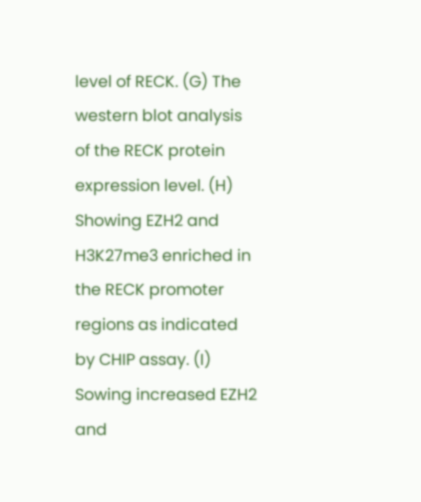level of RECK. (G) The western blot analysis of the RECK protein expression level. (H) Showing EZH2 and H3K27me3 enriched in the RECK promoter regions as indicated by CHIP assay. (I) Sowing increased EZH2 and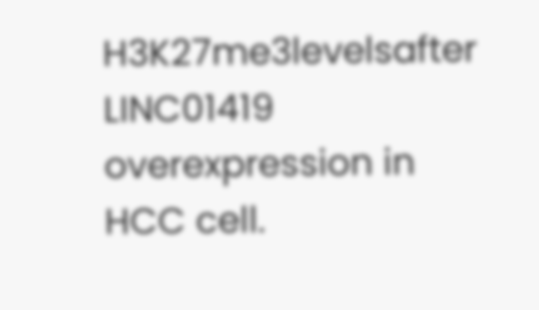H3K27me3levelsafter LINC01419 overexpression in HCC cell.